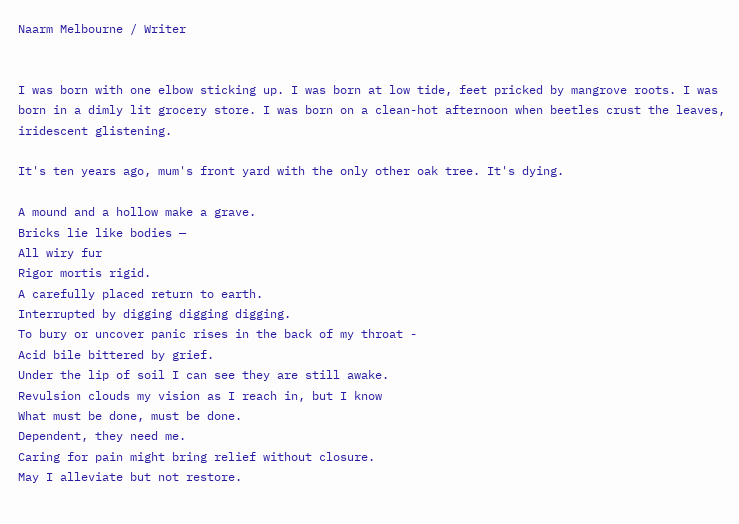Naarm Melbourne / Writer


I was born with one elbow sticking up. I was born at low tide, feet pricked by mangrove roots. I was born in a dimly lit grocery store. I was born on a clean-hot afternoon when beetles crust the leaves, iridescent glistening.

It's ten years ago, mum's front yard with the only other oak tree. It's dying.

A mound and a hollow make a grave.
Bricks lie like bodies —
All wiry fur
Rigor mortis rigid.
A carefully placed return to earth.
Interrupted by digging digging digging.
To bury or uncover panic rises in the back of my throat -
Acid bile bittered by grief.
Under the lip of soil I can see they are still awake.
Revulsion clouds my vision as I reach in, but I know
What must be done, must be done.
Dependent, they need me.
Caring for pain might bring relief without closure.
May I alleviate but not restore.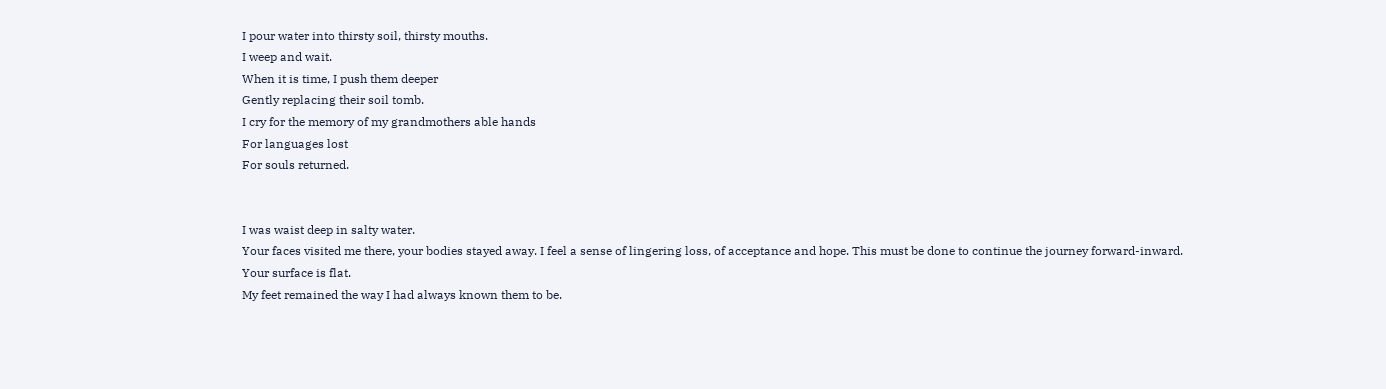I pour water into thirsty soil, thirsty mouths.
I weep and wait.
When it is time, I push them deeper
Gently replacing their soil tomb.
I cry for the memory of my grandmothers able hands
For languages lost
For souls returned.


I was waist deep in salty water.
Your faces visited me there, your bodies stayed away. I feel a sense of lingering loss, of acceptance and hope. This must be done to continue the journey forward-inward.
Your surface is flat.
My feet remained the way I had always known them to be.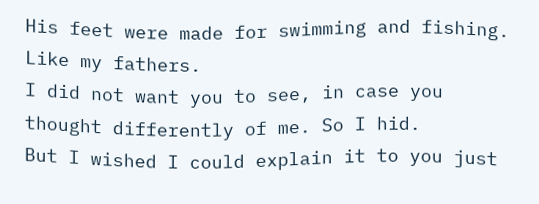His feet were made for swimming and fishing. Like my fathers.
I did not want you to see, in case you thought differently of me. So I hid.
But I wished I could explain it to you just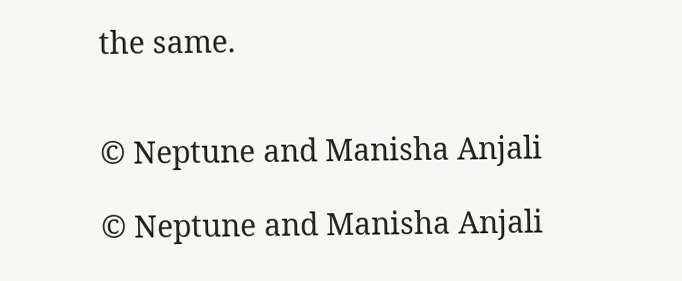the same.


© Neptune and Manisha Anjali

© Neptune and Manisha Anjali